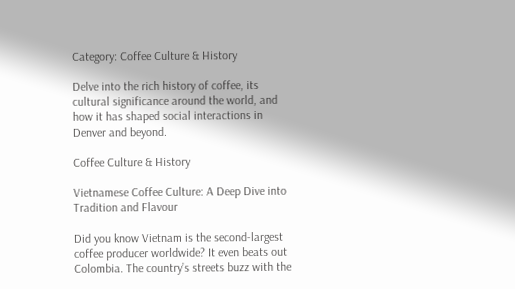Category: Coffee Culture & History

Delve into the rich history of coffee, its cultural significance around the world, and how it has shaped social interactions in Denver and beyond.

Coffee Culture & History

Vietnamese Coffee Culture: A Deep Dive into Tradition and Flavour

Did you know Vietnam is the second-largest coffee producer worldwide? It even beats out Colombia. The country’s streets buzz with the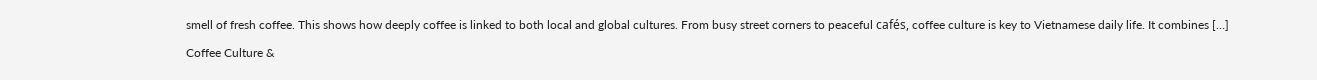smell of fresh coffee. This shows how deeply coffee is linked to both local and global cultures. From busy street corners to peaceful cafés, coffee culture is key to Vietnamese daily life. It combines […]

Coffee Culture &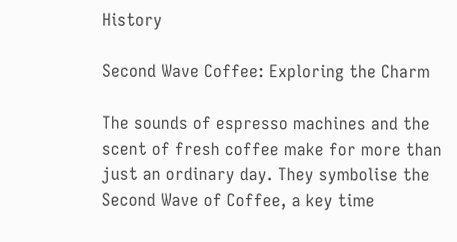History

Second Wave Coffee: Exploring the Charm

The sounds of espresso machines and the scent of fresh coffee make for more than just an ordinary day. They symbolise the Second Wave of Coffee, a key time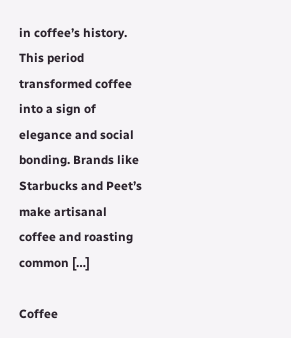in coffee’s history. This period transformed coffee into a sign of elegance and social bonding. Brands like Starbucks and Peet’s make artisanal coffee and roasting common […]

Coffee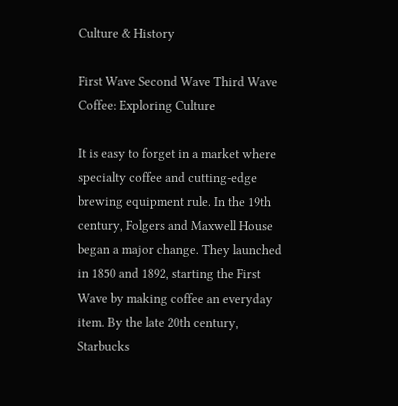Culture & History

First Wave Second Wave Third Wave Coffee: Exploring Culture

It is easy to forget in a market where specialty coffee and cutting-edge brewing equipment rule. In the 19th century, Folgers and Maxwell House began a major change. They launched in 1850 and 1892, starting the First Wave by making coffee an everyday item. By the late 20th century, Starbucks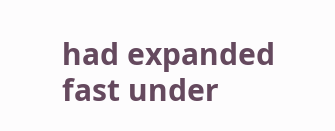had expanded fast under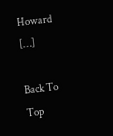Howard […]

Back To Top